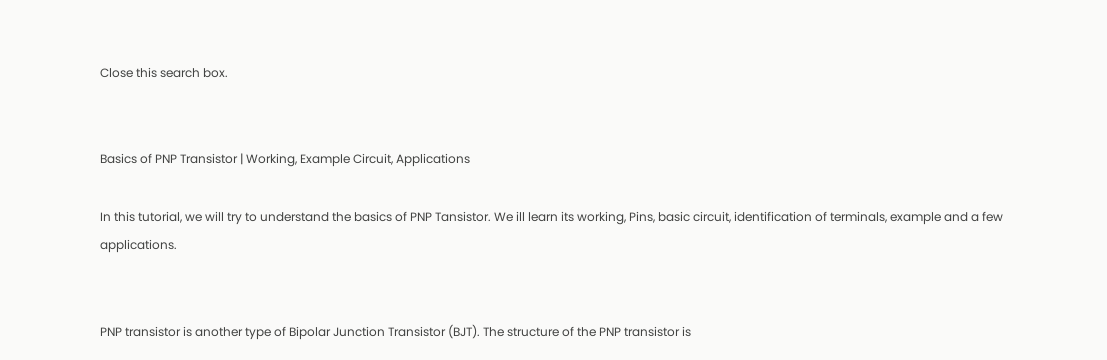Close this search box.


Basics of PNP Transistor | Working, Example Circuit, Applications

In this tutorial, we will try to understand the basics of PNP Tansistor. We ill learn its working, Pins, basic circuit, identification of terminals, example and a few applications.


PNP transistor is another type of Bipolar Junction Transistor (BJT). The structure of the PNP transistor is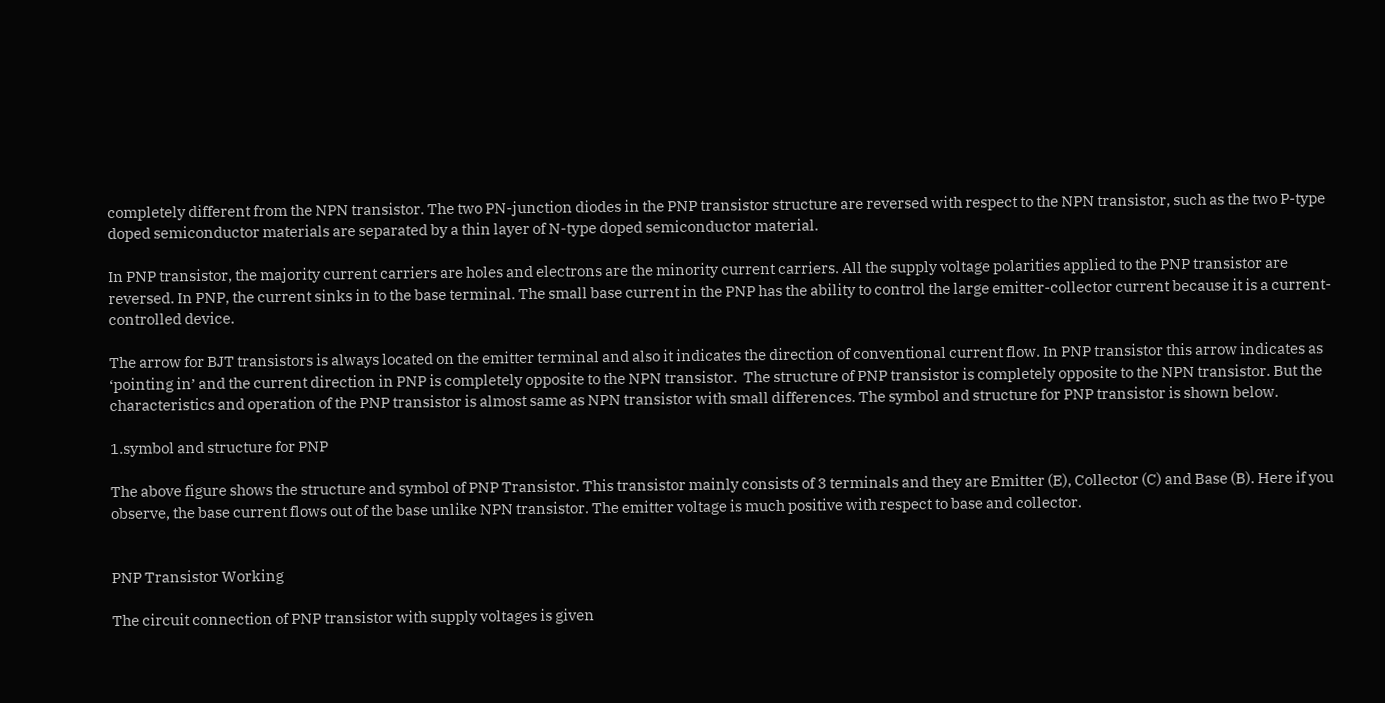completely different from the NPN transistor. The two PN-junction diodes in the PNP transistor structure are reversed with respect to the NPN transistor, such as the two P-type doped semiconductor materials are separated by a thin layer of N-type doped semiconductor material.

In PNP transistor, the majority current carriers are holes and electrons are the minority current carriers. All the supply voltage polarities applied to the PNP transistor are reversed. In PNP, the current sinks in to the base terminal. The small base current in the PNP has the ability to control the large emitter-collector current because it is a current-controlled device.

The arrow for BJT transistors is always located on the emitter terminal and also it indicates the direction of conventional current flow. In PNP transistor this arrow indicates as ‘pointing in’ and the current direction in PNP is completely opposite to the NPN transistor.  The structure of PNP transistor is completely opposite to the NPN transistor. But the characteristics and operation of the PNP transistor is almost same as NPN transistor with small differences. The symbol and structure for PNP transistor is shown below.

1.symbol and structure for PNP

The above figure shows the structure and symbol of PNP Transistor. This transistor mainly consists of 3 terminals and they are Emitter (E), Collector (C) and Base (B). Here if you observe, the base current flows out of the base unlike NPN transistor. The emitter voltage is much positive with respect to base and collector.


PNP Transistor Working

The circuit connection of PNP transistor with supply voltages is given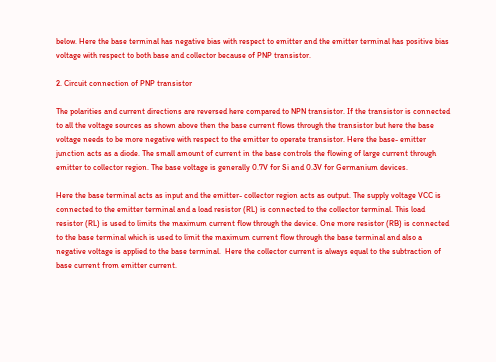below. Here the base terminal has negative bias with respect to emitter and the emitter terminal has positive bias voltage with respect to both base and collector because of PNP transistor.

2. Circuit connection of PNP transistor

The polarities and current directions are reversed here compared to NPN transistor. If the transistor is connected to all the voltage sources as shown above then the base current flows through the transistor but here the base voltage needs to be more negative with respect to the emitter to operate transistor. Here the base- emitter junction acts as a diode. The small amount of current in the base controls the flowing of large current through emitter to collector region. The base voltage is generally 0.7V for Si and 0.3V for Germanium devices.

Here the base terminal acts as input and the emitter- collector region acts as output. The supply voltage VCC is connected to the emitter terminal and a load resistor (RL) is connected to the collector terminal. This load resistor (RL) is used to limits the maximum current flow through the device. One more resistor (RB) is connected to the base terminal which is used to limit the maximum current flow through the base terminal and also a negative voltage is applied to the base terminal.  Here the collector current is always equal to the subtraction of base current from emitter current.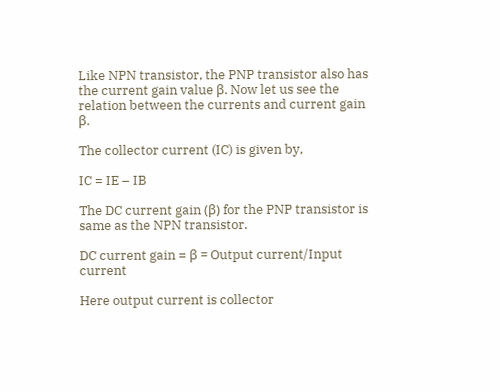Like NPN transistor, the PNP transistor also has the current gain value β. Now let us see the relation between the currents and current gain β.

The collector current (IC) is given by,

IC = IE – IB

The DC current gain (β) for the PNP transistor is same as the NPN transistor.

DC current gain = β = Output current/Input current

Here output current is collector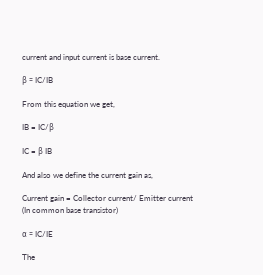current and input current is base current.

β = IC/IB

From this equation we get,

IB = IC/β

IC = β IB

And also we define the current gain as,

Current gain = Collector current/ Emitter current (In common base transistor)

α = IC/IE

The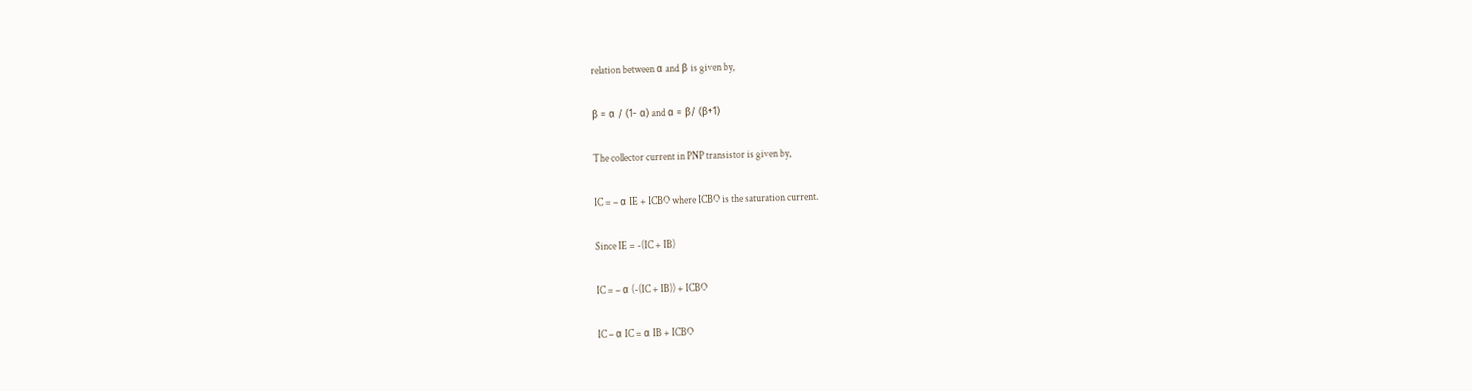relation between α and β is given by,

β = α / (1- α) and α = β/ (β+1)

The collector current in PNP transistor is given by,

IC = – α IE + ICBO where ICBO is the saturation current.

Since IE = -(IC + IB)

IC = – α (-(IC + IB)) + ICBO

IC – α IC = α IB + ICBO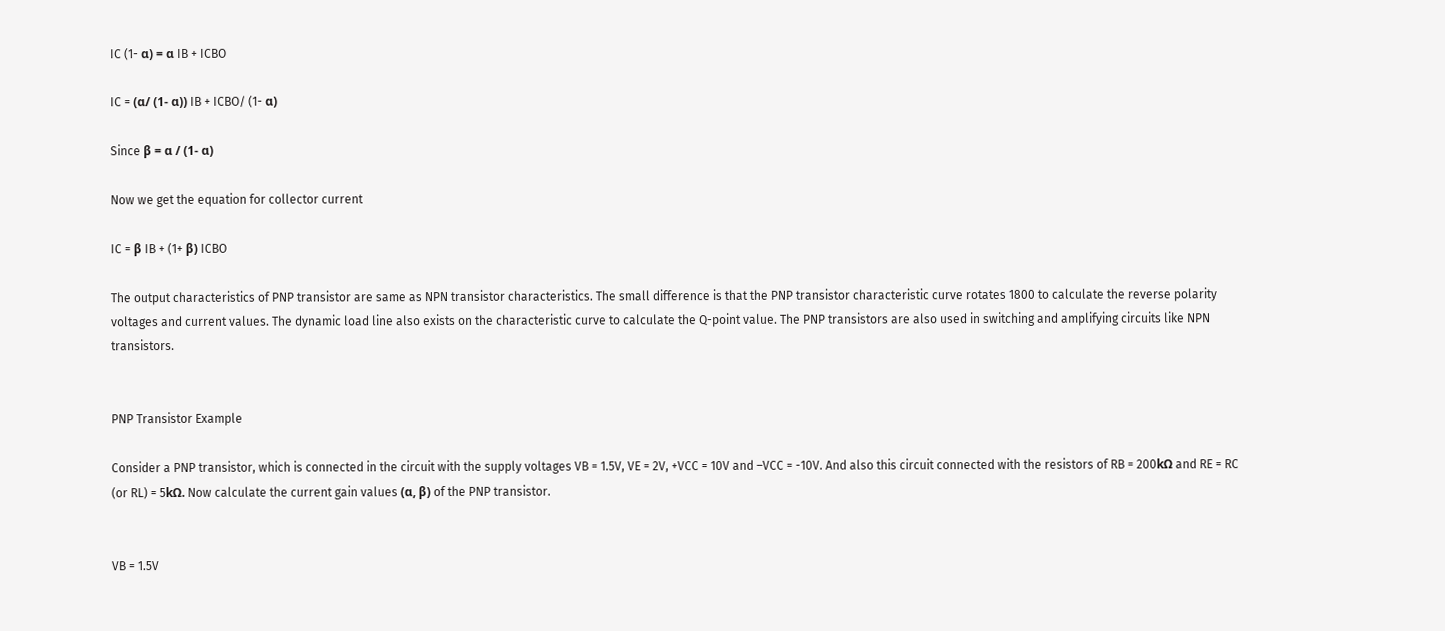IC (1- α) = α IB + ICBO

IC = (α/ (1- α)) IB + ICBO/ (1- α)

Since β = α / (1- α)

Now we get the equation for collector current

IC = β IB + (1+ β) ICBO

The output characteristics of PNP transistor are same as NPN transistor characteristics. The small difference is that the PNP transistor characteristic curve rotates 1800 to calculate the reverse polarity voltages and current values. The dynamic load line also exists on the characteristic curve to calculate the Q-point value. The PNP transistors are also used in switching and amplifying circuits like NPN transistors.


PNP Transistor Example

Consider a PNP transistor, which is connected in the circuit with the supply voltages VB = 1.5V, VE = 2V, +VCC = 10V and –VCC = -10V. And also this circuit connected with the resistors of RB = 200kΩ and RE = RC (or RL) = 5kΩ. Now calculate the current gain values (α, β) of the PNP transistor.


VB = 1.5V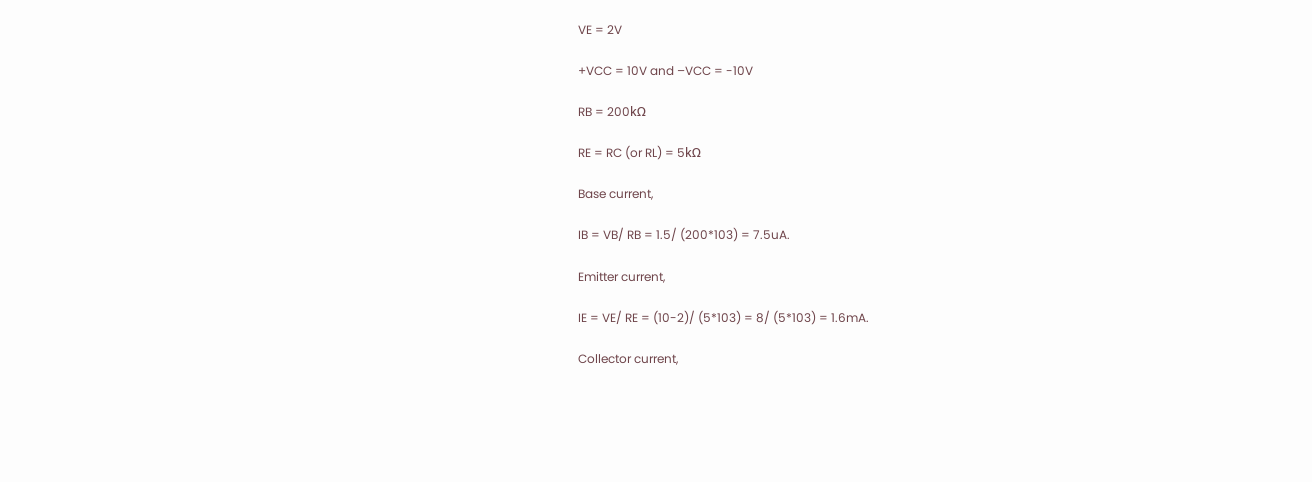VE = 2V

+VCC = 10V and –VCC = -10V

RB = 200kΩ

RE = RC (or RL) = 5kΩ

Base current,

IB = VB/ RB = 1.5/ (200*103) = 7.5uA.

Emitter current,

IE = VE/ RE = (10-2)/ (5*103) = 8/ (5*103) = 1.6mA.

Collector current,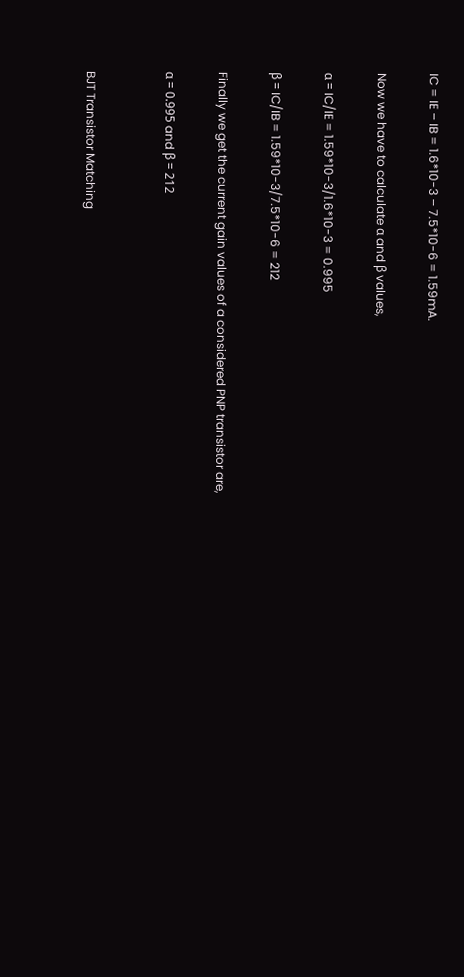IC = IE – IB = 1.6*10-3 – 7.5*10-6 = 1.59mA.

Now we have to calculate α and β values,

α = IC/IE = 1.59*10-3/1.6*10-3 = 0.995

β = IC/IB = 1.59*10-3/7.5*10-6 = 212

Finally we get the current gain values of a considered PNP transistor are,

α = 0.995 and β = 212


BJT Transistor Matching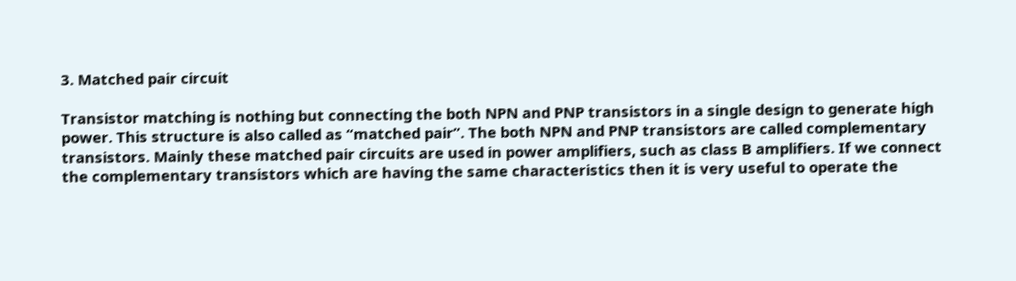3. Matched pair circuit

Transistor matching is nothing but connecting the both NPN and PNP transistors in a single design to generate high power. This structure is also called as “matched pair”. The both NPN and PNP transistors are called complementary transistors. Mainly these matched pair circuits are used in power amplifiers, such as class B amplifiers. If we connect the complementary transistors which are having the same characteristics then it is very useful to operate the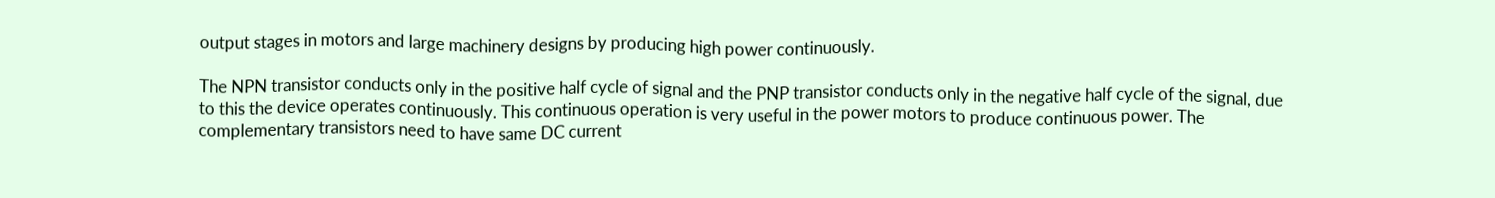output stages in motors and large machinery designs by producing high power continuously.

The NPN transistor conducts only in the positive half cycle of signal and the PNP transistor conducts only in the negative half cycle of the signal, due to this the device operates continuously. This continuous operation is very useful in the power motors to produce continuous power. The complementary transistors need to have same DC current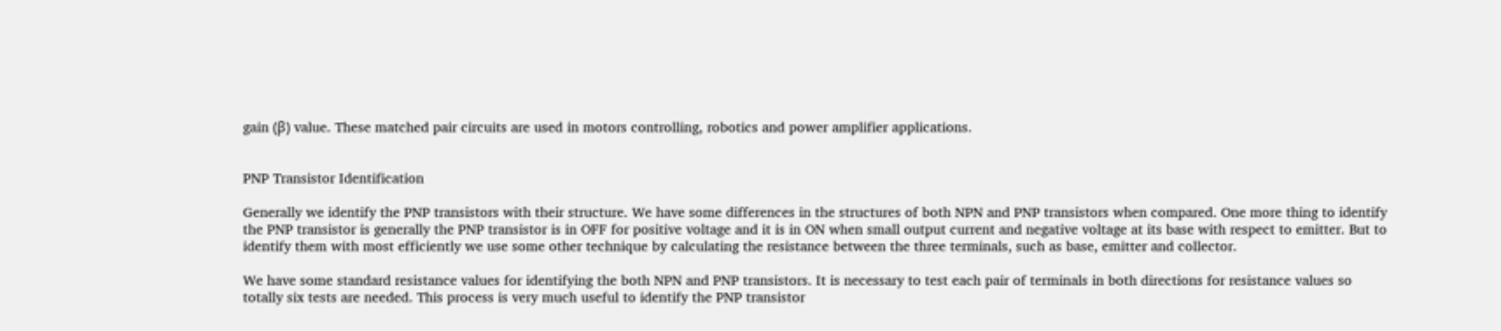gain (β) value. These matched pair circuits are used in motors controlling, robotics and power amplifier applications.


PNP Transistor Identification

Generally we identify the PNP transistors with their structure. We have some differences in the structures of both NPN and PNP transistors when compared. One more thing to identify the PNP transistor is generally the PNP transistor is in OFF for positive voltage and it is in ON when small output current and negative voltage at its base with respect to emitter. But to identify them with most efficiently we use some other technique by calculating the resistance between the three terminals, such as base, emitter and collector.

We have some standard resistance values for identifying the both NPN and PNP transistors. It is necessary to test each pair of terminals in both directions for resistance values so totally six tests are needed. This process is very much useful to identify the PNP transistor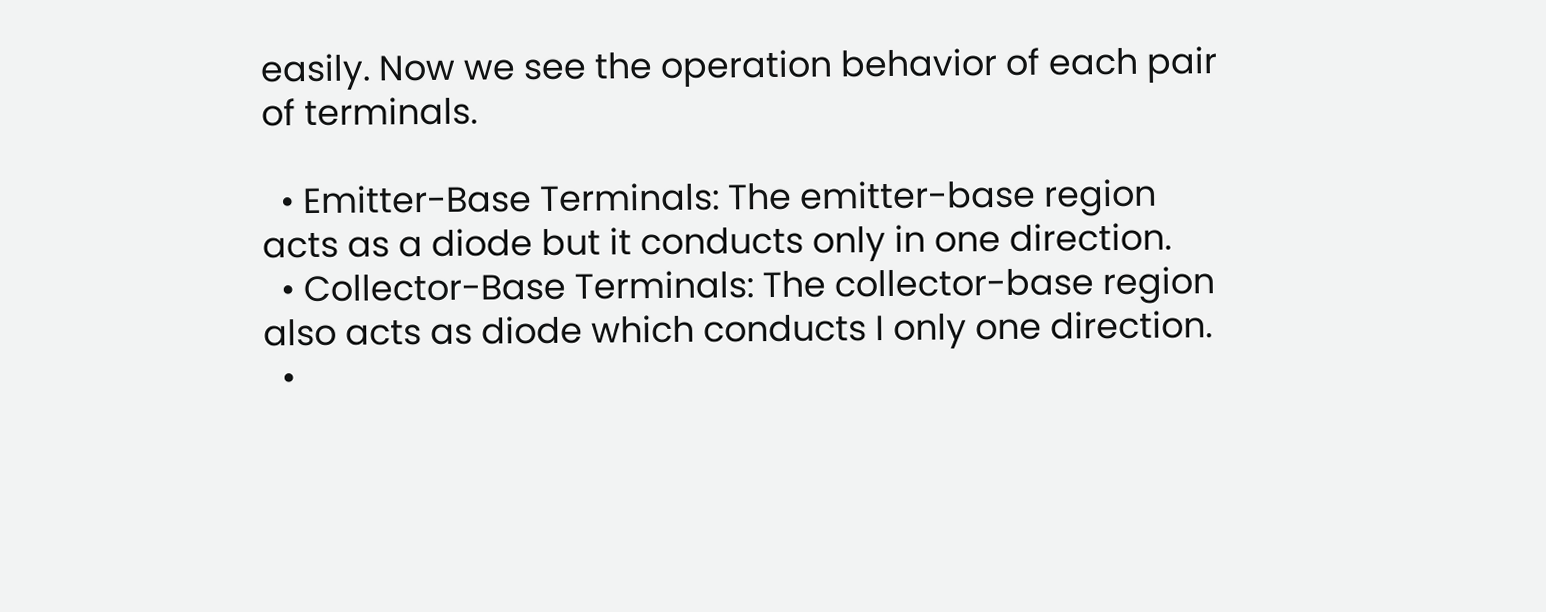easily. Now we see the operation behavior of each pair of terminals.

  • Emitter-Base Terminals: The emitter-base region acts as a diode but it conducts only in one direction.
  • Collector-Base Terminals: The collector-base region also acts as diode which conducts I only one direction.
  •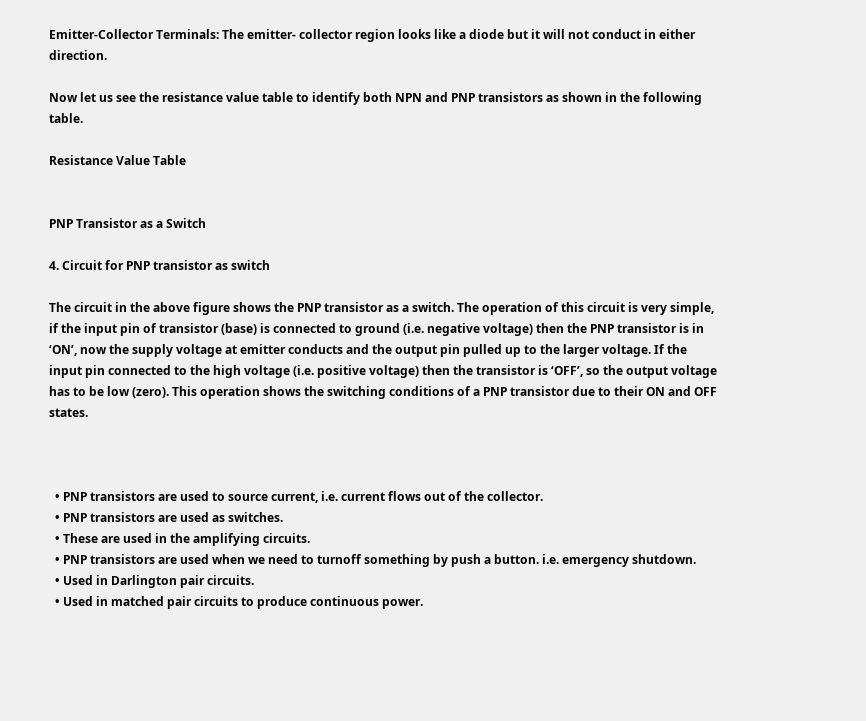Emitter-Collector Terminals: The emitter- collector region looks like a diode but it will not conduct in either direction.

Now let us see the resistance value table to identify both NPN and PNP transistors as shown in the following table.

Resistance Value Table


PNP Transistor as a Switch

4. Circuit for PNP transistor as switch

The circuit in the above figure shows the PNP transistor as a switch. The operation of this circuit is very simple, if the input pin of transistor (base) is connected to ground (i.e. negative voltage) then the PNP transistor is in ‘ON’, now the supply voltage at emitter conducts and the output pin pulled up to the larger voltage. If the input pin connected to the high voltage (i.e. positive voltage) then the transistor is ‘OFF’, so the output voltage has to be low (zero). This operation shows the switching conditions of a PNP transistor due to their ON and OFF states.



  • PNP transistors are used to source current, i.e. current flows out of the collector.
  • PNP transistors are used as switches.
  • These are used in the amplifying circuits.
  • PNP transistors are used when we need to turnoff something by push a button. i.e. emergency shutdown.
  • Used in Darlington pair circuits.
  • Used in matched pair circuits to produce continuous power.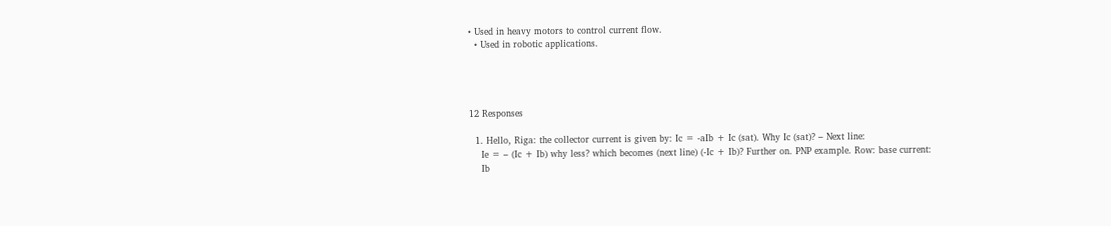• Used in heavy motors to control current flow.
  • Used in robotic applications.




12 Responses

  1. Hello, Riga: the collector current is given by: Ic = -aIb + Ic (sat). Why Ic (sat)? – Next line:
    Ie = – (Ic + Ib) why less? which becomes (next line) (-Ic + Ib)? Further on. PNP example. Row: base current:
    Ib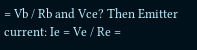= Vb / Rb and Vce? Then Emitter current: Ie = Ve / Re =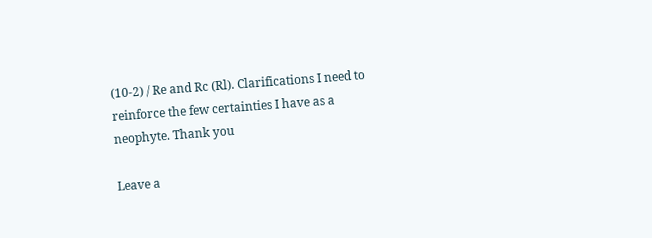(10-2) / Re and Rc (Rl). Clarifications I need to reinforce the few certainties I have as a neophyte. Thank you

Leave a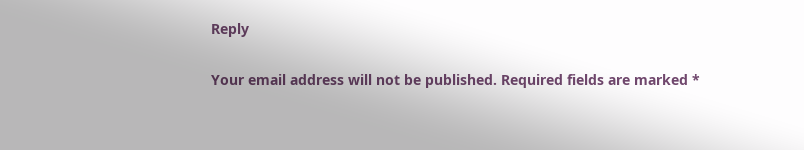Reply

Your email address will not be published. Required fields are marked *